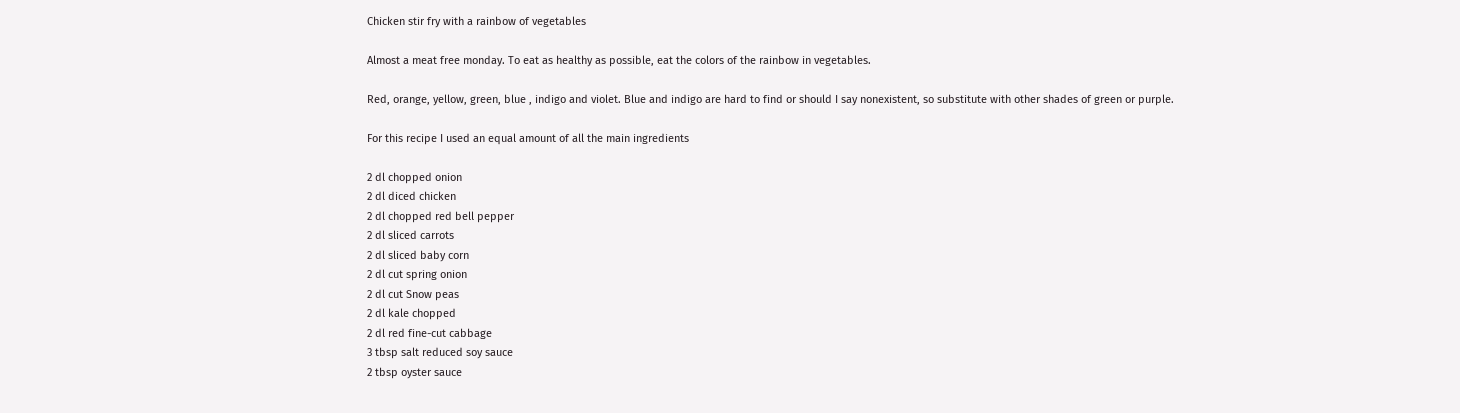Chicken stir fry with a rainbow of vegetables

Almost a meat free monday. To eat as healthy as possible, eat the colors of the rainbow in vegetables.

Red, orange, yellow, green, blue , indigo and violet. Blue and indigo are hard to find or should I say nonexistent, so substitute with other shades of green or purple.

For this recipe I used an equal amount of all the main ingredients

2 dl chopped onion
2 dl diced chicken
2 dl chopped red bell pepper
2 dl sliced carrots
2 dl sliced baby corn
2 dl cut spring onion
2 dl cut Snow peas
2 dl kale chopped
2 dl red fine-cut cabbage
3 tbsp salt reduced soy sauce
2 tbsp oyster sauce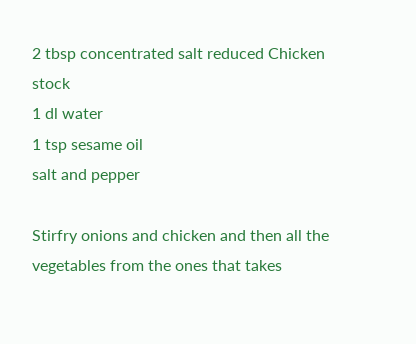2 tbsp concentrated salt reduced Chicken stock
1 dl water
1 tsp sesame oil
salt and pepper

Stirfry onions and chicken and then all the vegetables from the ones that takes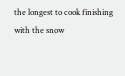the longest to cook finishing with the snow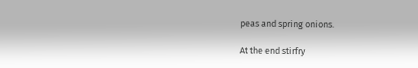peas and spring onions.

At the end stirfry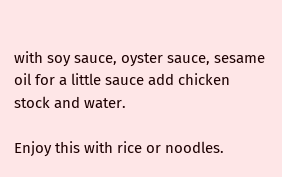with soy sauce, oyster sauce, sesame oil for a little sauce add chicken stock and water.

Enjoy this with rice or noodles.